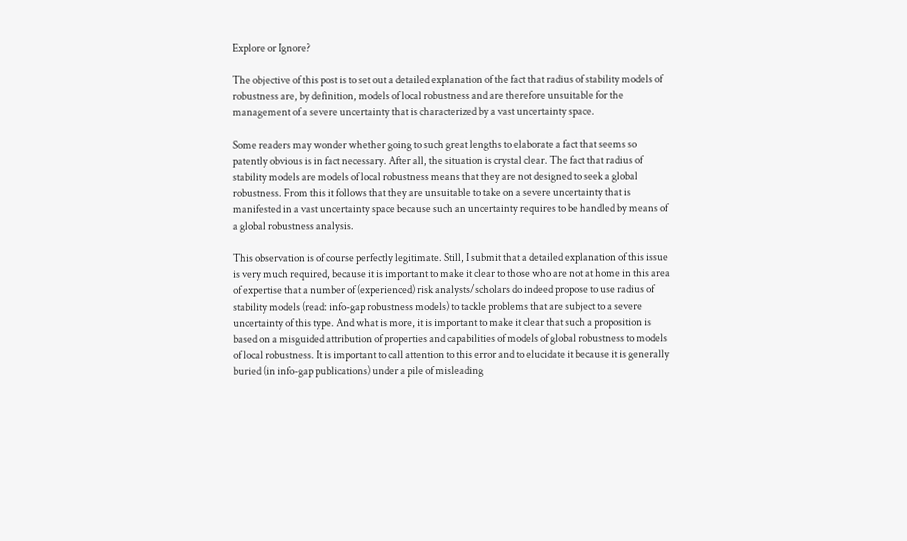Explore or Ignore?

The objective of this post is to set out a detailed explanation of the fact that radius of stability models of robustness are, by definition, models of local robustness and are therefore unsuitable for the management of a severe uncertainty that is characterized by a vast uncertainty space.

Some readers may wonder whether going to such great lengths to elaborate a fact that seems so patently obvious is in fact necessary. After all, the situation is crystal clear. The fact that radius of stability models are models of local robustness means that they are not designed to seek a global robustness. From this it follows that they are unsuitable to take on a severe uncertainty that is manifested in a vast uncertainty space because such an uncertainty requires to be handled by means of a global robustness analysis.

This observation is of course perfectly legitimate. Still, I submit that a detailed explanation of this issue is very much required, because it is important to make it clear to those who are not at home in this area of expertise that a number of (experienced) risk analysts/scholars do indeed propose to use radius of stability models (read: info-gap robustness models) to tackle problems that are subject to a severe uncertainty of this type. And what is more, it is important to make it clear that such a proposition is based on a misguided attribution of properties and capabilities of models of global robustness to models of local robustness. It is important to call attention to this error and to elucidate it because it is generally buried (in info-gap publications) under a pile of misleading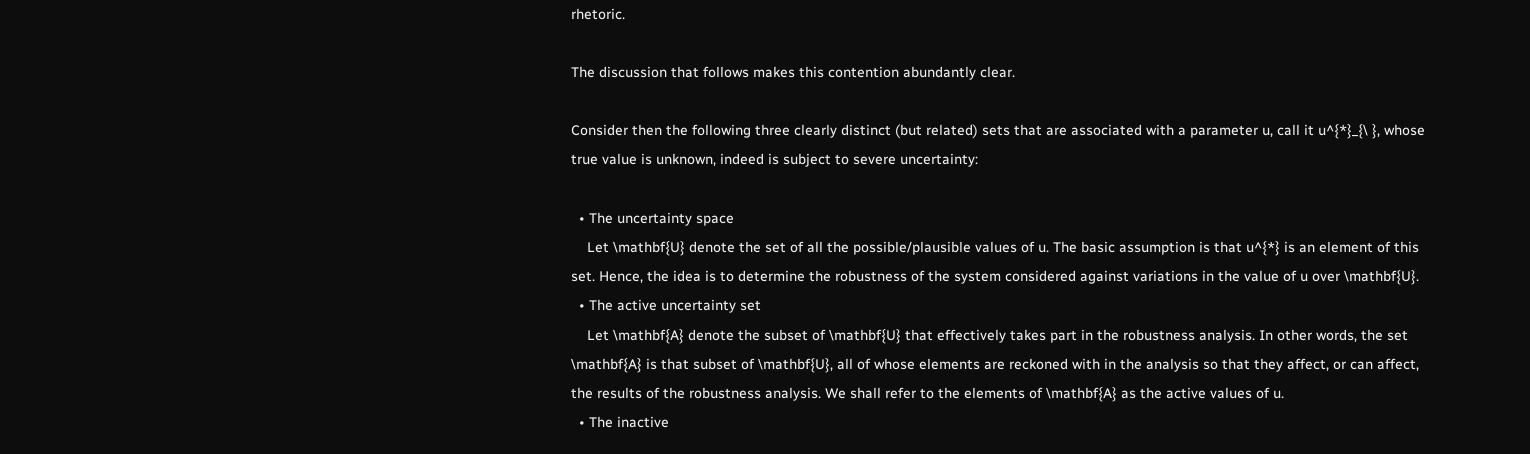rhetoric.

The discussion that follows makes this contention abundantly clear.

Consider then the following three clearly distinct (but related) sets that are associated with a parameter u, call it u^{*}_{\ }, whose true value is unknown, indeed is subject to severe uncertainty:

  • The uncertainty space
    Let \mathbf{U} denote the set of all the possible/plausible values of u. The basic assumption is that u^{*} is an element of this set. Hence, the idea is to determine the robustness of the system considered against variations in the value of u over \mathbf{U}.
  • The active uncertainty set
    Let \mathbf{A} denote the subset of \mathbf{U} that effectively takes part in the robustness analysis. In other words, the set \mathbf{A} is that subset of \mathbf{U}, all of whose elements are reckoned with in the analysis so that they affect, or can affect, the results of the robustness analysis. We shall refer to the elements of \mathbf{A} as the active values of u.
  • The inactive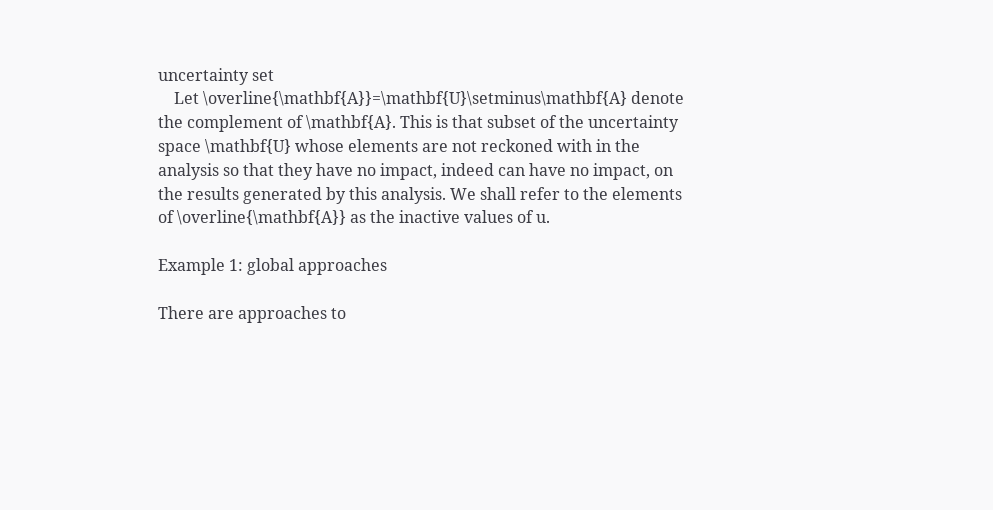uncertainty set
    Let \overline{\mathbf{A}}=\mathbf{U}\setminus\mathbf{A} denote the complement of \mathbf{A}. This is that subset of the uncertainty space \mathbf{U} whose elements are not reckoned with in the analysis so that they have no impact, indeed can have no impact, on the results generated by this analysis. We shall refer to the elements of \overline{\mathbf{A}} as the inactive values of u.

Example 1: global approaches

There are approaches to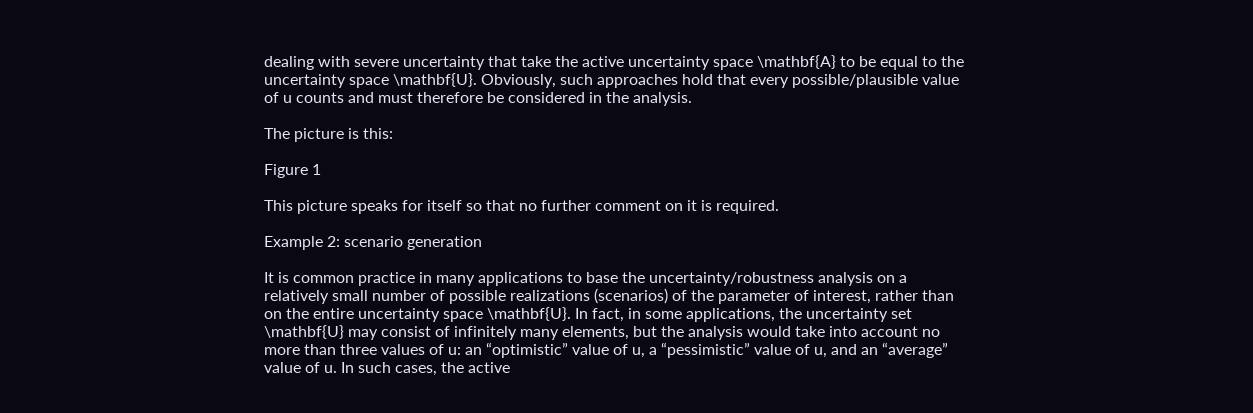dealing with severe uncertainty that take the active uncertainty space \mathbf{A} to be equal to the uncertainty space \mathbf{U}. Obviously, such approaches hold that every possible/plausible value of u counts and must therefore be considered in the analysis.

The picture is this:

Figure 1

This picture speaks for itself so that no further comment on it is required.

Example 2: scenario generation

It is common practice in many applications to base the uncertainty/robustness analysis on a relatively small number of possible realizations (scenarios) of the parameter of interest, rather than on the entire uncertainty space \mathbf{U}. In fact, in some applications, the uncertainty set \mathbf{U} may consist of infinitely many elements, but the analysis would take into account no more than three values of u: an “optimistic” value of u, a “pessimistic” value of u, and an “average” value of u. In such cases, the active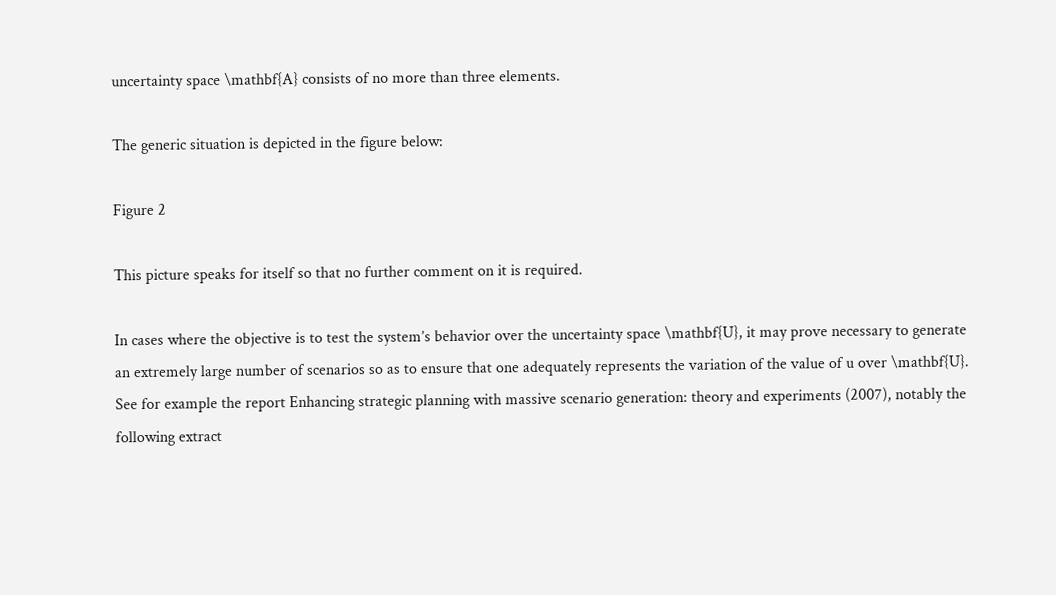uncertainty space \mathbf{A} consists of no more than three elements.

The generic situation is depicted in the figure below:

Figure 2

This picture speaks for itself so that no further comment on it is required.

In cases where the objective is to test the system’s behavior over the uncertainty space \mathbf{U}, it may prove necessary to generate an extremely large number of scenarios so as to ensure that one adequately represents the variation of the value of u over \mathbf{U}. See for example the report Enhancing strategic planning with massive scenario generation: theory and experiments (2007), notably the following extract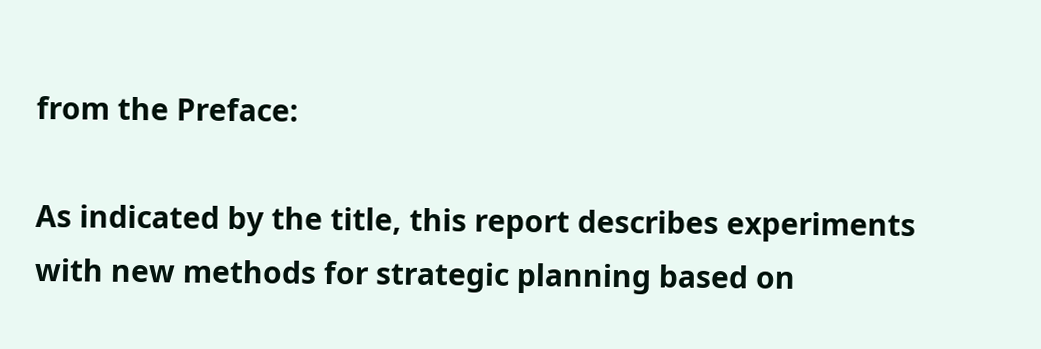from the Preface:

As indicated by the title, this report describes experiments with new methods for strategic planning based on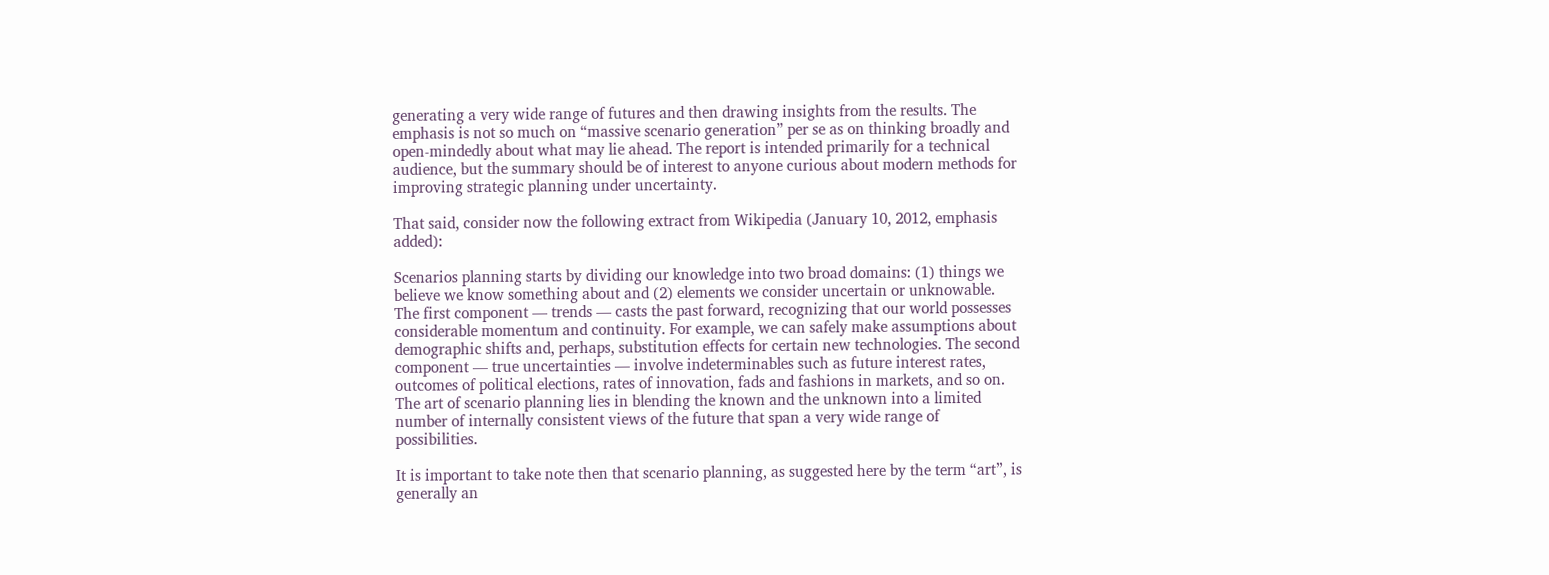generating a very wide range of futures and then drawing insights from the results. The emphasis is not so much on “massive scenario generation” per se as on thinking broadly and open-mindedly about what may lie ahead. The report is intended primarily for a technical audience, but the summary should be of interest to anyone curious about modern methods for improving strategic planning under uncertainty.

That said, consider now the following extract from Wikipedia (January 10, 2012, emphasis added):

Scenarios planning starts by dividing our knowledge into two broad domains: (1) things we believe we know something about and (2) elements we consider uncertain or unknowable. The first component — trends — casts the past forward, recognizing that our world possesses considerable momentum and continuity. For example, we can safely make assumptions about demographic shifts and, perhaps, substitution effects for certain new technologies. The second component — true uncertainties — involve indeterminables such as future interest rates, outcomes of political elections, rates of innovation, fads and fashions in markets, and so on. The art of scenario planning lies in blending the known and the unknown into a limited number of internally consistent views of the future that span a very wide range of possibilities.

It is important to take note then that scenario planning, as suggested here by the term “art”, is generally an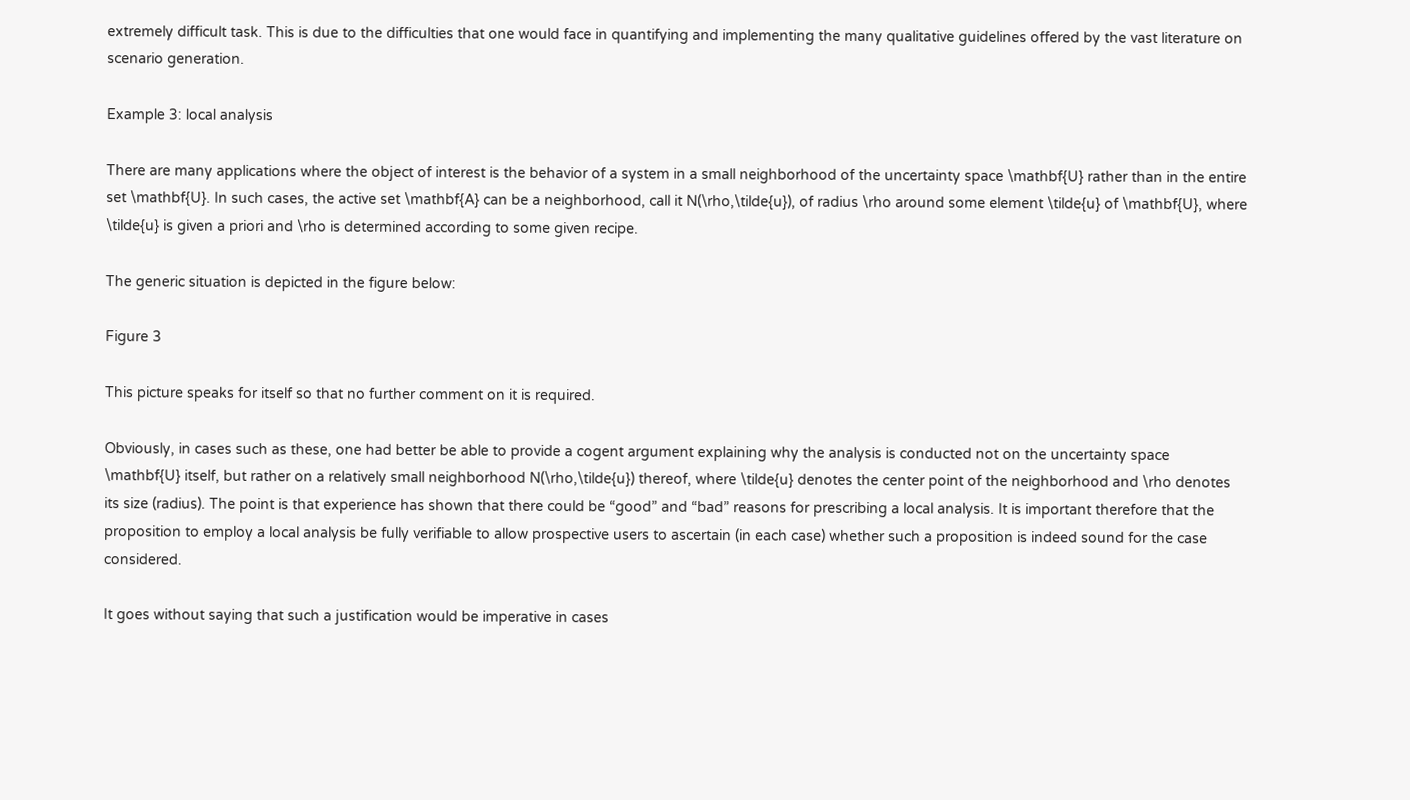extremely difficult task. This is due to the difficulties that one would face in quantifying and implementing the many qualitative guidelines offered by the vast literature on scenario generation.

Example 3: local analysis

There are many applications where the object of interest is the behavior of a system in a small neighborhood of the uncertainty space \mathbf{U} rather than in the entire set \mathbf{U}. In such cases, the active set \mathbf{A} can be a neighborhood, call it N(\rho,\tilde{u}), of radius \rho around some element \tilde{u} of \mathbf{U}, where \tilde{u} is given a priori and \rho is determined according to some given recipe.

The generic situation is depicted in the figure below:

Figure 3

This picture speaks for itself so that no further comment on it is required.

Obviously, in cases such as these, one had better be able to provide a cogent argument explaining why the analysis is conducted not on the uncertainty space \mathbf{U} itself, but rather on a relatively small neighborhood N(\rho,\tilde{u}) thereof, where \tilde{u} denotes the center point of the neighborhood and \rho denotes its size (radius). The point is that experience has shown that there could be “good” and “bad” reasons for prescribing a local analysis. It is important therefore that the proposition to employ a local analysis be fully verifiable to allow prospective users to ascertain (in each case) whether such a proposition is indeed sound for the case considered.

It goes without saying that such a justification would be imperative in cases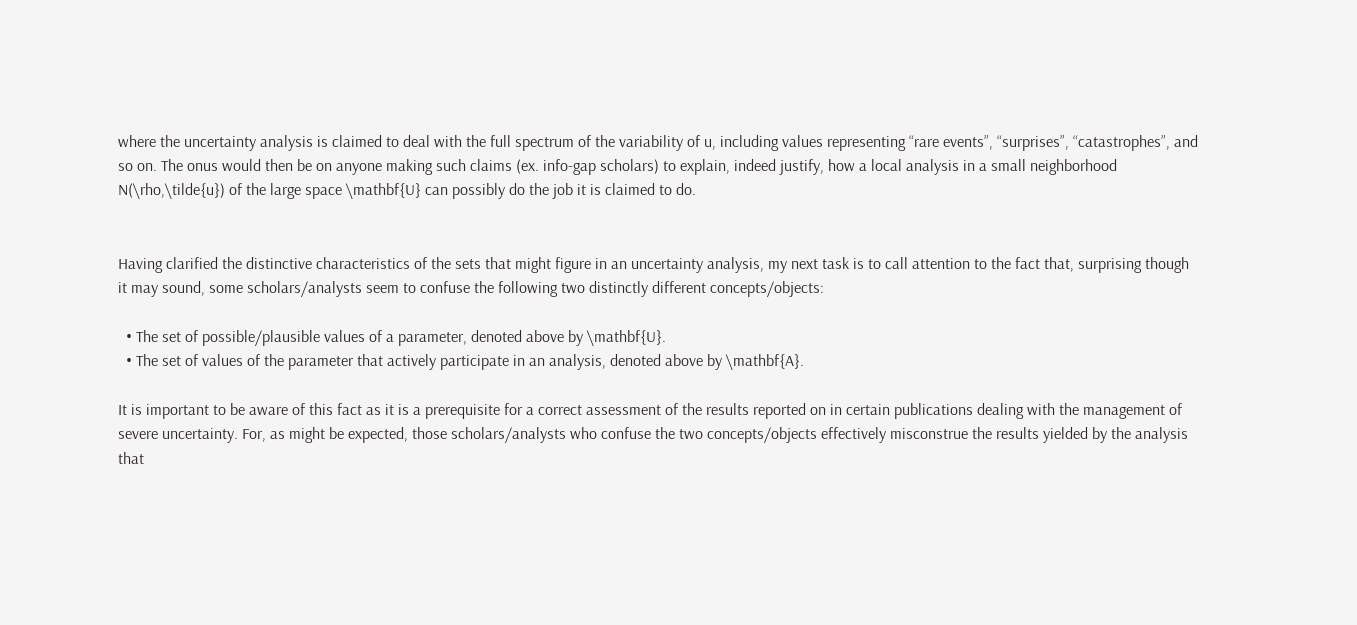where the uncertainty analysis is claimed to deal with the full spectrum of the variability of u, including values representing “rare events”, “surprises”, “catastrophes”, and so on. The onus would then be on anyone making such claims (ex. info-gap scholars) to explain, indeed justify, how a local analysis in a small neighborhood N(\rho,\tilde{u}) of the large space \mathbf{U} can possibly do the job it is claimed to do.


Having clarified the distinctive characteristics of the sets that might figure in an uncertainty analysis, my next task is to call attention to the fact that, surprising though it may sound, some scholars/analysts seem to confuse the following two distinctly different concepts/objects:

  • The set of possible/plausible values of a parameter, denoted above by \mathbf{U}.
  • The set of values of the parameter that actively participate in an analysis, denoted above by \mathbf{A}.

It is important to be aware of this fact as it is a prerequisite for a correct assessment of the results reported on in certain publications dealing with the management of severe uncertainty. For, as might be expected, those scholars/analysts who confuse the two concepts/objects effectively misconstrue the results yielded by the analysis that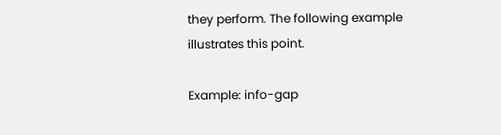they perform. The following example illustrates this point.

Example: info-gap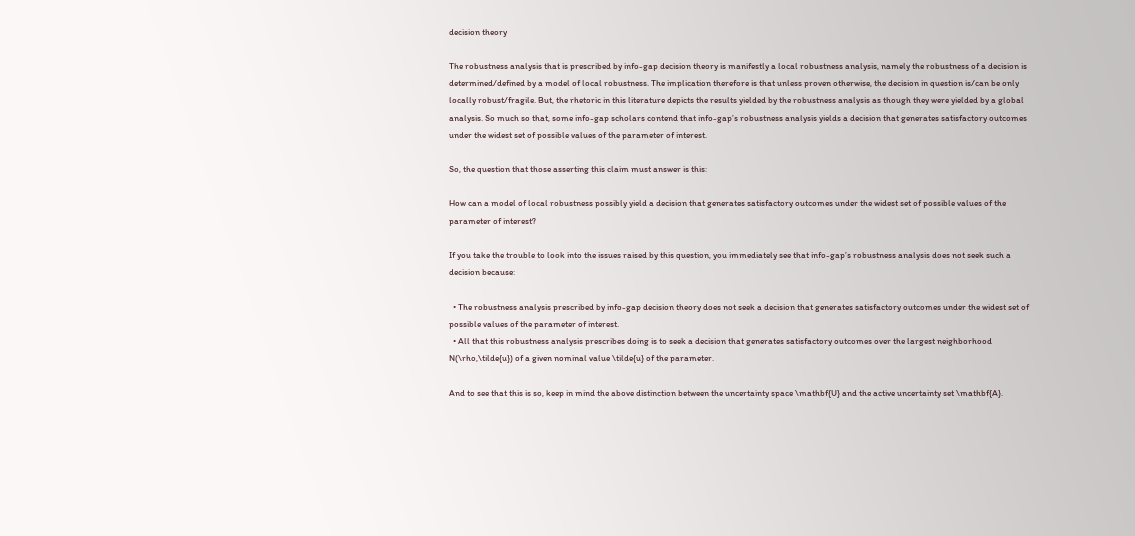decision theory

The robustness analysis that is prescribed by info-gap decision theory is manifestly a local robustness analysis, namely the robustness of a decision is determined/defined by a model of local robustness. The implication therefore is that unless proven otherwise, the decision in question is/can be only locally robust/fragile. But, the rhetoric in this literature depicts the results yielded by the robustness analysis as though they were yielded by a global analysis. So much so that, some info-gap scholars contend that info-gap’s robustness analysis yields a decision that generates satisfactory outcomes under the widest set of possible values of the parameter of interest.

So, the question that those asserting this claim must answer is this:

How can a model of local robustness possibly yield a decision that generates satisfactory outcomes under the widest set of possible values of the parameter of interest?

If you take the trouble to look into the issues raised by this question, you immediately see that info-gap’s robustness analysis does not seek such a decision because:

  • The robustness analysis prescribed by info-gap decision theory does not seek a decision that generates satisfactory outcomes under the widest set of possible values of the parameter of interest.
  • All that this robustness analysis prescribes doing is to seek a decision that generates satisfactory outcomes over the largest neighborhood N(\rho,\tilde{u}) of a given nominal value \tilde{u} of the parameter.

And to see that this is so, keep in mind the above distinction between the uncertainty space \mathbf{U} and the active uncertainty set \mathbf{A}.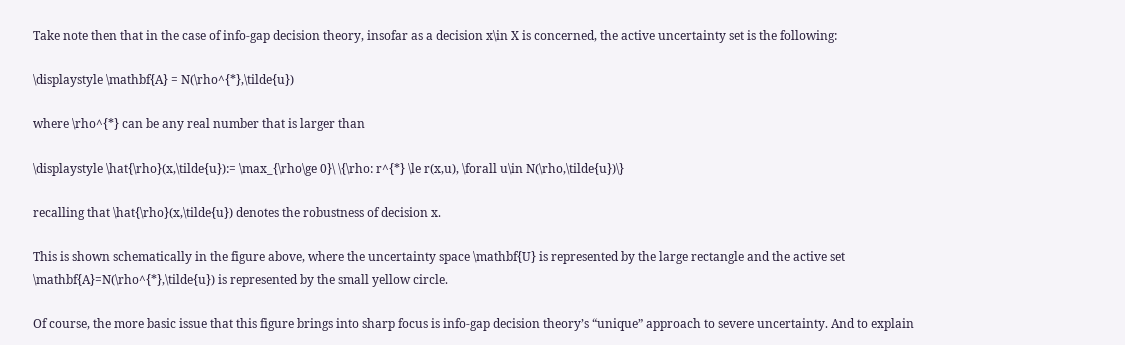Take note then that in the case of info-gap decision theory, insofar as a decision x\in X is concerned, the active uncertainty set is the following:

\displaystyle \mathbf{A} = N(\rho^{*},\tilde{u})

where \rho^{*} can be any real number that is larger than

\displaystyle \hat{\rho}(x,\tilde{u}):= \max_{\rho\ge 0}\ \{\rho: r^{*} \le r(x,u), \forall u\in N(\rho,\tilde{u})\}

recalling that \hat{\rho}(x,\tilde{u}) denotes the robustness of decision x.

This is shown schematically in the figure above, where the uncertainty space \mathbf{U} is represented by the large rectangle and the active set \mathbf{A}=N(\rho^{*},\tilde{u}) is represented by the small yellow circle.

Of course, the more basic issue that this figure brings into sharp focus is info-gap decision theory’s “unique” approach to severe uncertainty. And to explain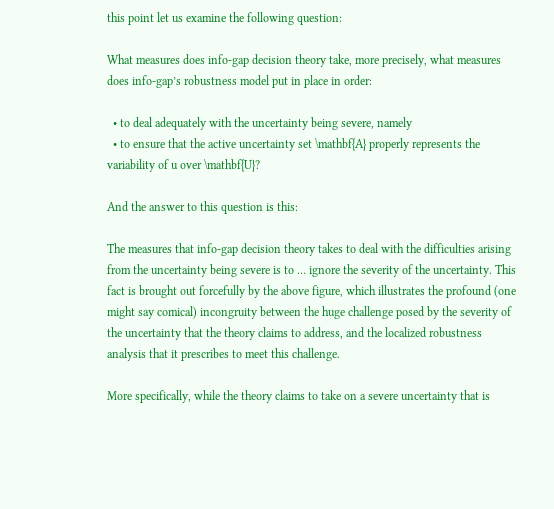this point let us examine the following question:

What measures does info-gap decision theory take, more precisely, what measures does info-gap’s robustness model put in place in order:

  • to deal adequately with the uncertainty being severe, namely
  • to ensure that the active uncertainty set \mathbf{A} properly represents the variability of u over \mathbf{U}?

And the answer to this question is this:

The measures that info-gap decision theory takes to deal with the difficulties arising from the uncertainty being severe is to … ignore the severity of the uncertainty. This fact is brought out forcefully by the above figure, which illustrates the profound (one might say comical) incongruity between the huge challenge posed by the severity of the uncertainty that the theory claims to address, and the localized robustness analysis that it prescribes to meet this challenge.

More specifically, while the theory claims to take on a severe uncertainty that is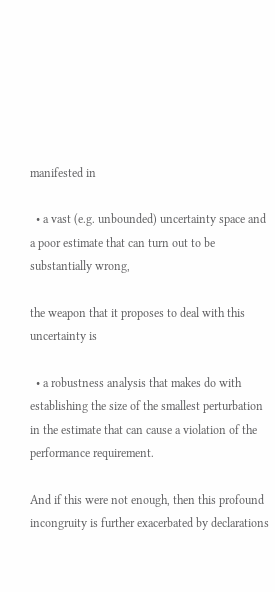manifested in

  • a vast (e.g. unbounded) uncertainty space and a poor estimate that can turn out to be substantially wrong,

the weapon that it proposes to deal with this uncertainty is

  • a robustness analysis that makes do with establishing the size of the smallest perturbation in the estimate that can cause a violation of the performance requirement.

And if this were not enough, then this profound incongruity is further exacerbated by declarations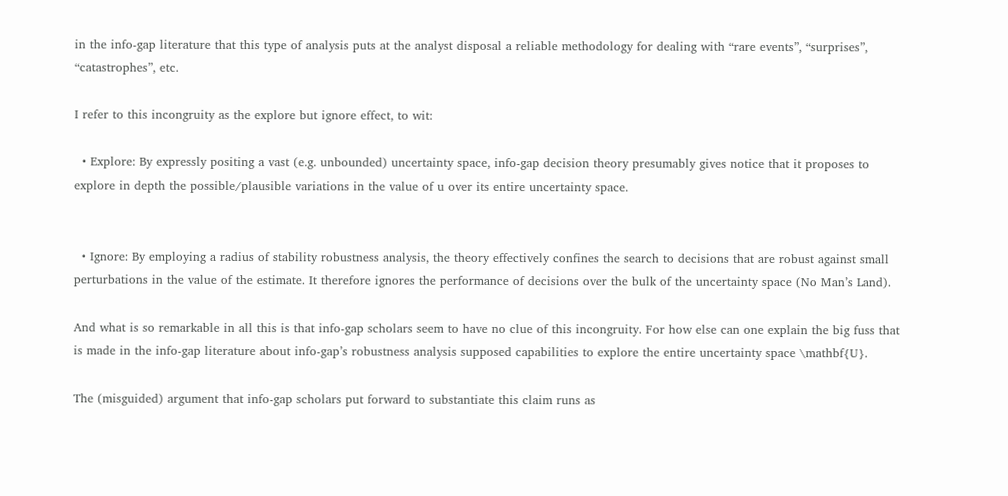in the info-gap literature that this type of analysis puts at the analyst disposal a reliable methodology for dealing with “rare events”, “surprises”, “catastrophes”, etc.

I refer to this incongruity as the explore but ignore effect, to wit:

  • Explore: By expressly positing a vast (e.g. unbounded) uncertainty space, info-gap decision theory presumably gives notice that it proposes to explore in depth the possible/plausible variations in the value of u over its entire uncertainty space.


  • Ignore: By employing a radius of stability robustness analysis, the theory effectively confines the search to decisions that are robust against small perturbations in the value of the estimate. It therefore ignores the performance of decisions over the bulk of the uncertainty space (No Man’s Land).

And what is so remarkable in all this is that info-gap scholars seem to have no clue of this incongruity. For how else can one explain the big fuss that is made in the info-gap literature about info-gap’s robustness analysis supposed capabilities to explore the entire uncertainty space \mathbf{U}.

The (misguided) argument that info-gap scholars put forward to substantiate this claim runs as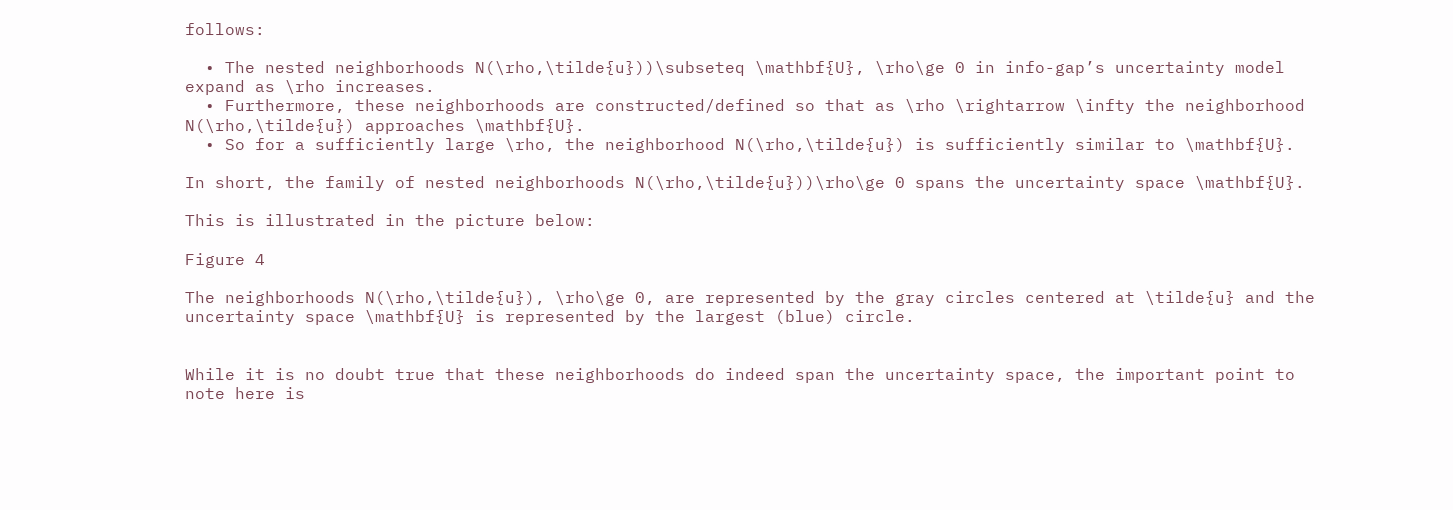follows:

  • The nested neighborhoods N(\rho,\tilde{u}))\subseteq \mathbf{U}, \rho\ge 0 in info-gap’s uncertainty model expand as \rho increases.
  • Furthermore, these neighborhoods are constructed/defined so that as \rho \rightarrow \infty the neighborhood N(\rho,\tilde{u}) approaches \mathbf{U}.
  • So for a sufficiently large \rho, the neighborhood N(\rho,\tilde{u}) is sufficiently similar to \mathbf{U}.

In short, the family of nested neighborhoods N(\rho,\tilde{u}))\rho\ge 0 spans the uncertainty space \mathbf{U}.

This is illustrated in the picture below:

Figure 4

The neighborhoods N(\rho,\tilde{u}), \rho\ge 0, are represented by the gray circles centered at \tilde{u} and the uncertainty space \mathbf{U} is represented by the largest (blue) circle.


While it is no doubt true that these neighborhoods do indeed span the uncertainty space, the important point to note here is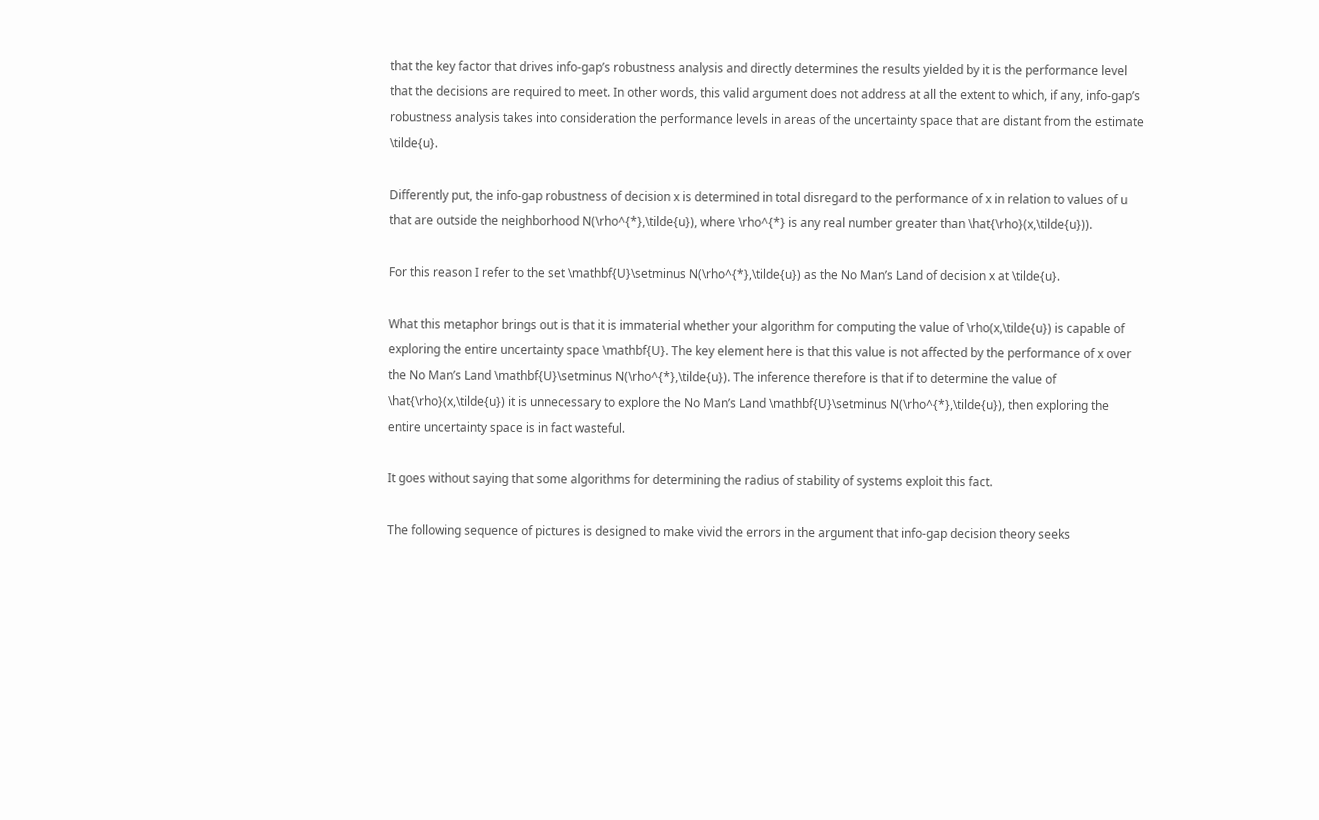that the key factor that drives info-gap’s robustness analysis and directly determines the results yielded by it is the performance level that the decisions are required to meet. In other words, this valid argument does not address at all the extent to which, if any, info-gap’s robustness analysis takes into consideration the performance levels in areas of the uncertainty space that are distant from the estimate \tilde{u}.

Differently put, the info-gap robustness of decision x is determined in total disregard to the performance of x in relation to values of u that are outside the neighborhood N(\rho^{*},\tilde{u}), where \rho^{*} is any real number greater than \hat{\rho}(x,\tilde{u})).

For this reason I refer to the set \mathbf{U}\setminus N(\rho^{*},\tilde{u}) as the No Man’s Land of decision x at \tilde{u}.

What this metaphor brings out is that it is immaterial whether your algorithm for computing the value of \rho(x,\tilde{u}) is capable of exploring the entire uncertainty space \mathbf{U}. The key element here is that this value is not affected by the performance of x over the No Man’s Land \mathbf{U}\setminus N(\rho^{*},\tilde{u}). The inference therefore is that if to determine the value of \hat{\rho}(x,\tilde{u}) it is unnecessary to explore the No Man’s Land \mathbf{U}\setminus N(\rho^{*},\tilde{u}), then exploring the entire uncertainty space is in fact wasteful.

It goes without saying that some algorithms for determining the radius of stability of systems exploit this fact.

The following sequence of pictures is designed to make vivid the errors in the argument that info-gap decision theory seeks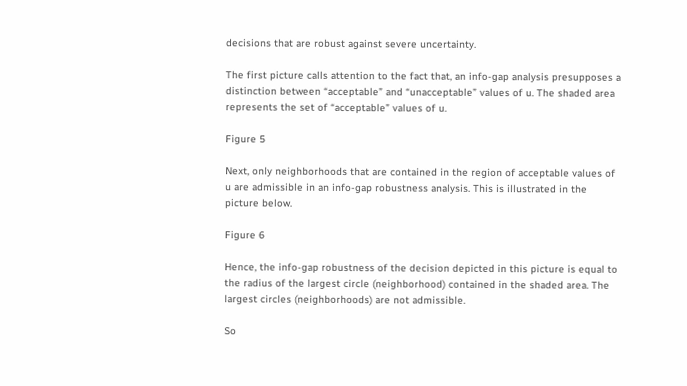decisions that are robust against severe uncertainty.

The first picture calls attention to the fact that, an info-gap analysis presupposes a distinction between “acceptable” and “unacceptable” values of u. The shaded area represents the set of “acceptable” values of u.

Figure 5

Next, only neighborhoods that are contained in the region of acceptable values of u are admissible in an info-gap robustness analysis. This is illustrated in the picture below.

Figure 6

Hence, the info-gap robustness of the decision depicted in this picture is equal to the radius of the largest circle (neighborhood) contained in the shaded area. The largest circles (neighborhoods) are not admissible.

So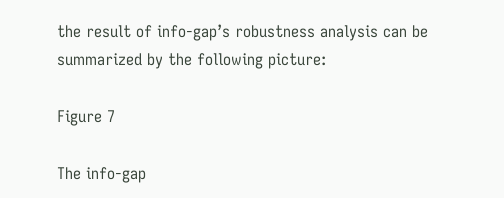the result of info-gap’s robustness analysis can be summarized by the following picture:

Figure 7

The info-gap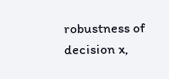robustness of decision x,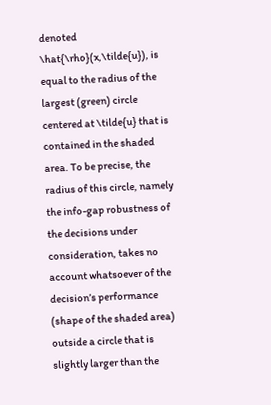denoted \hat{\rho}(x,\tilde{u}), is equal to the radius of the largest (green) circle centered at \tilde{u} that is contained in the shaded area. To be precise, the radius of this circle, namely the info-gap robustness of the decisions under consideration, takes no account whatsoever of the decision’s performance (shape of the shaded area) outside a circle that is slightly larger than the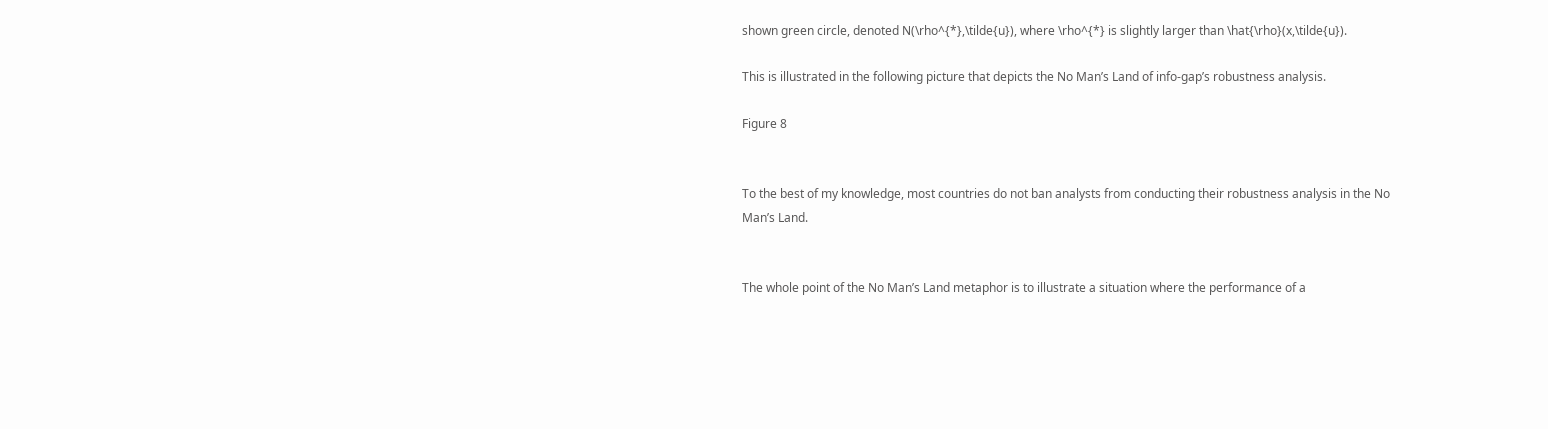shown green circle, denoted N(\rho^{*},\tilde{u}), where \rho^{*} is slightly larger than \hat{\rho}(x,\tilde{u}).

This is illustrated in the following picture that depicts the No Man’s Land of info-gap’s robustness analysis.

Figure 8


To the best of my knowledge, most countries do not ban analysts from conducting their robustness analysis in the No Man’s Land.


The whole point of the No Man’s Land metaphor is to illustrate a situation where the performance of a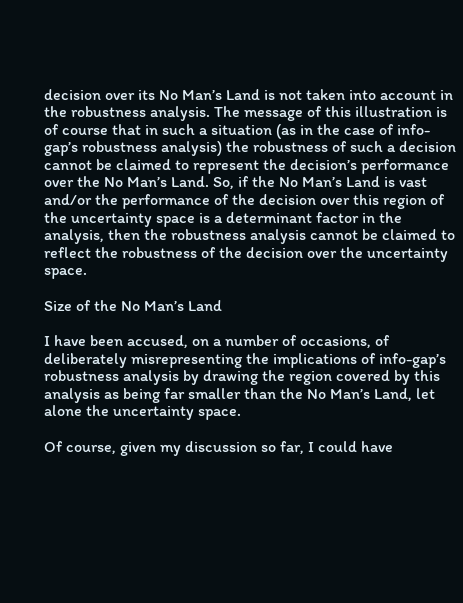decision over its No Man’s Land is not taken into account in the robustness analysis. The message of this illustration is of course that in such a situation (as in the case of info-gap’s robustness analysis) the robustness of such a decision cannot be claimed to represent the decision’s performance over the No Man’s Land. So, if the No Man’s Land is vast and/or the performance of the decision over this region of the uncertainty space is a determinant factor in the analysis, then the robustness analysis cannot be claimed to reflect the robustness of the decision over the uncertainty space.

Size of the No Man’s Land

I have been accused, on a number of occasions, of deliberately misrepresenting the implications of info-gap’s robustness analysis by drawing the region covered by this analysis as being far smaller than the No Man’s Land, let alone the uncertainty space.

Of course, given my discussion so far, I could have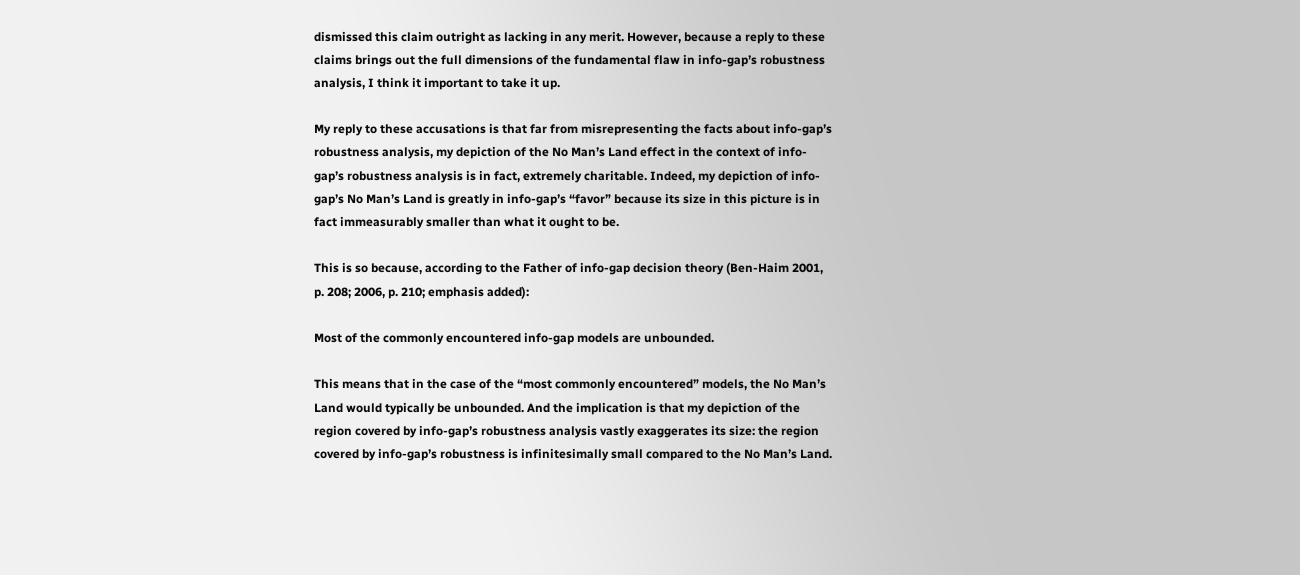dismissed this claim outright as lacking in any merit. However, because a reply to these claims brings out the full dimensions of the fundamental flaw in info-gap’s robustness analysis, I think it important to take it up.

My reply to these accusations is that far from misrepresenting the facts about info-gap’s robustness analysis, my depiction of the No Man’s Land effect in the context of info-gap’s robustness analysis is in fact, extremely charitable. Indeed, my depiction of info-gap’s No Man’s Land is greatly in info-gap’s “favor” because its size in this picture is in fact immeasurably smaller than what it ought to be.

This is so because, according to the Father of info-gap decision theory (Ben-Haim 2001, p. 208; 2006, p. 210; emphasis added):

Most of the commonly encountered info-gap models are unbounded.

This means that in the case of the “most commonly encountered” models, the No Man’s Land would typically be unbounded. And the implication is that my depiction of the region covered by info-gap’s robustness analysis vastly exaggerates its size: the region covered by info-gap’s robustness is infinitesimally small compared to the No Man’s Land.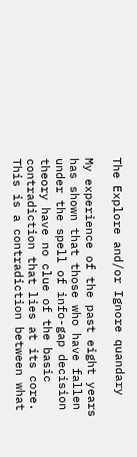The Explore and/or Ignore quandary

My experience of the past eight years has shown that those who have fallen under the spell of info-gap decision theory have no clue of the basic contradiction that lies at its core. This is a contradiction between what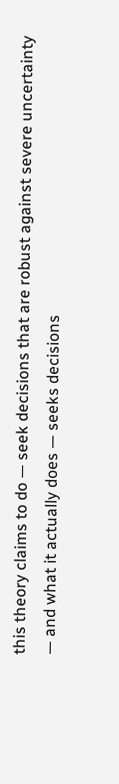this theory claims to do — seek decisions that are robust against severe uncertainty — and what it actually does — seeks decisions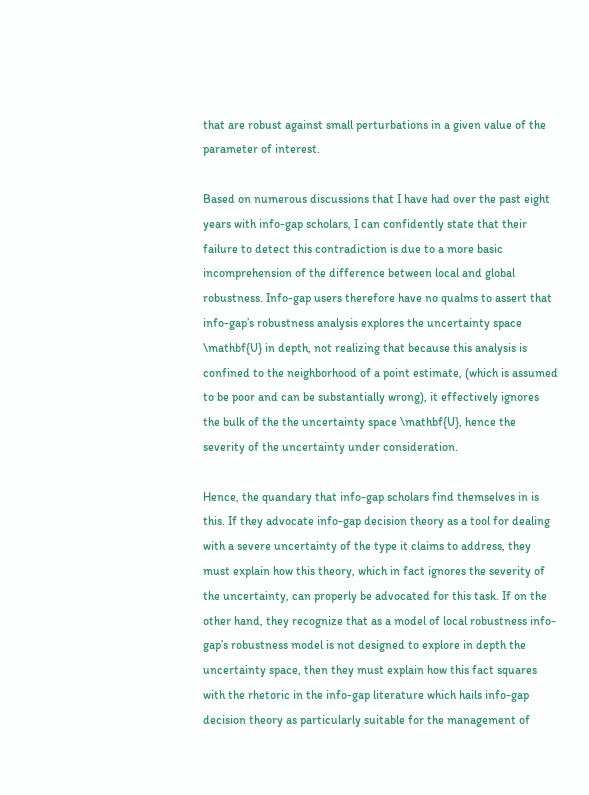that are robust against small perturbations in a given value of the parameter of interest.

Based on numerous discussions that I have had over the past eight years with info-gap scholars, I can confidently state that their failure to detect this contradiction is due to a more basic incomprehension of the difference between local and global robustness. Info-gap users therefore have no qualms to assert that info-gap’s robustness analysis explores the uncertainty space \mathbf{U} in depth, not realizing that because this analysis is confined to the neighborhood of a point estimate, (which is assumed to be poor and can be substantially wrong), it effectively ignores the bulk of the the uncertainty space \mathbf{U}, hence the severity of the uncertainty under consideration.

Hence, the quandary that info-gap scholars find themselves in is this. If they advocate info-gap decision theory as a tool for dealing with a severe uncertainty of the type it claims to address, they must explain how this theory, which in fact ignores the severity of the uncertainty, can properly be advocated for this task. If on the other hand, they recognize that as a model of local robustness info-gap’s robustness model is not designed to explore in depth the uncertainty space, then they must explain how this fact squares with the rhetoric in the info-gap literature which hails info-gap decision theory as particularly suitable for the management of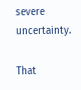severe uncertainty.

That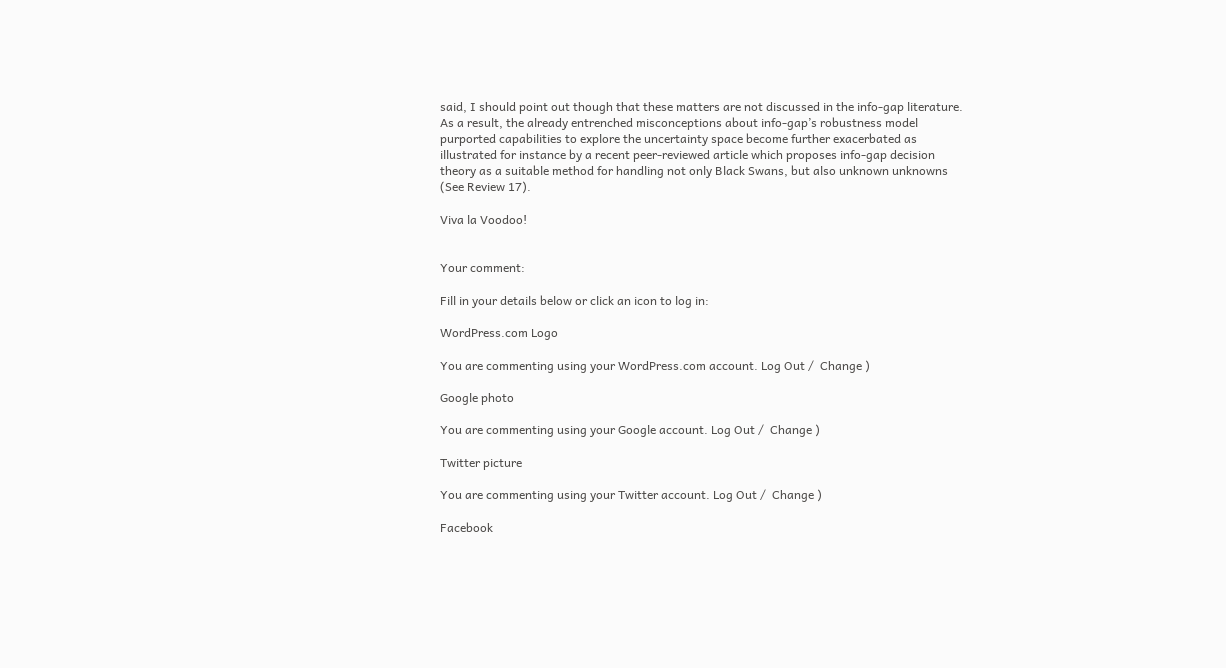said, I should point out though that these matters are not discussed in the info-gap literature. As a result, the already entrenched misconceptions about info-gap’s robustness model purported capabilities to explore the uncertainty space become further exacerbated as illustrated for instance by a recent peer-reviewed article which proposes info-gap decision theory as a suitable method for handling not only Black Swans, but also unknown unknowns (See Review 17).

Viva la Voodoo!


Your comment:

Fill in your details below or click an icon to log in:

WordPress.com Logo

You are commenting using your WordPress.com account. Log Out /  Change )

Google photo

You are commenting using your Google account. Log Out /  Change )

Twitter picture

You are commenting using your Twitter account. Log Out /  Change )

Facebook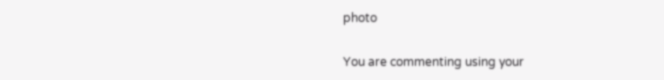photo

You are commenting using your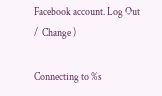Facebook account. Log Out /  Change )

Connecting to %s